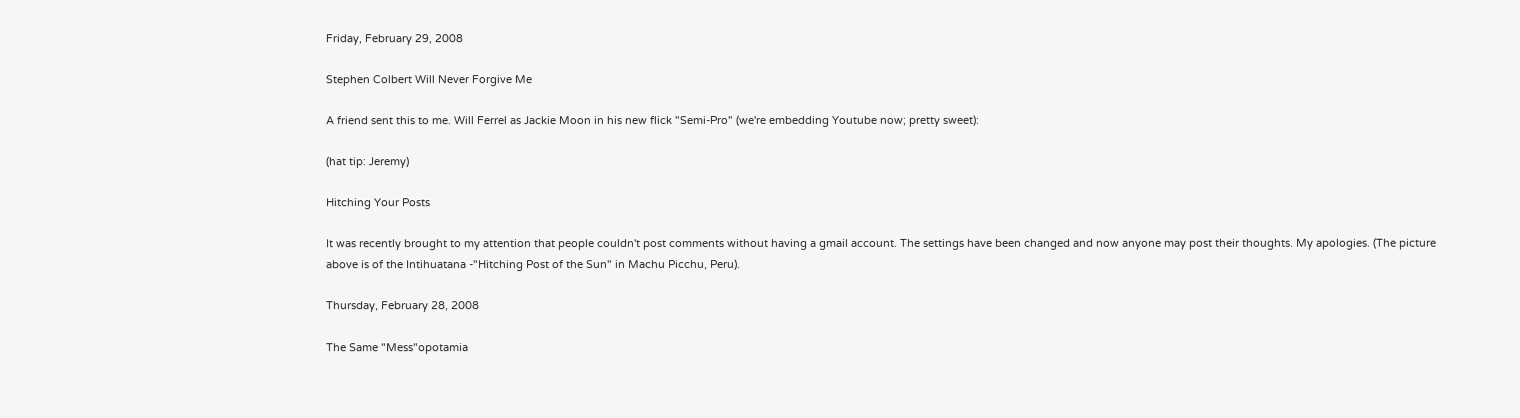Friday, February 29, 2008

Stephen Colbert Will Never Forgive Me

A friend sent this to me. Will Ferrel as Jackie Moon in his new flick "Semi-Pro" (we're embedding Youtube now; pretty sweet):

(hat tip: Jeremy)

Hitching Your Posts

It was recently brought to my attention that people couldn't post comments without having a gmail account. The settings have been changed and now anyone may post their thoughts. My apologies. (The picture above is of the Intihuatana -"Hitching Post of the Sun" in Machu Picchu, Peru).

Thursday, February 28, 2008

The Same "Mess"opotamia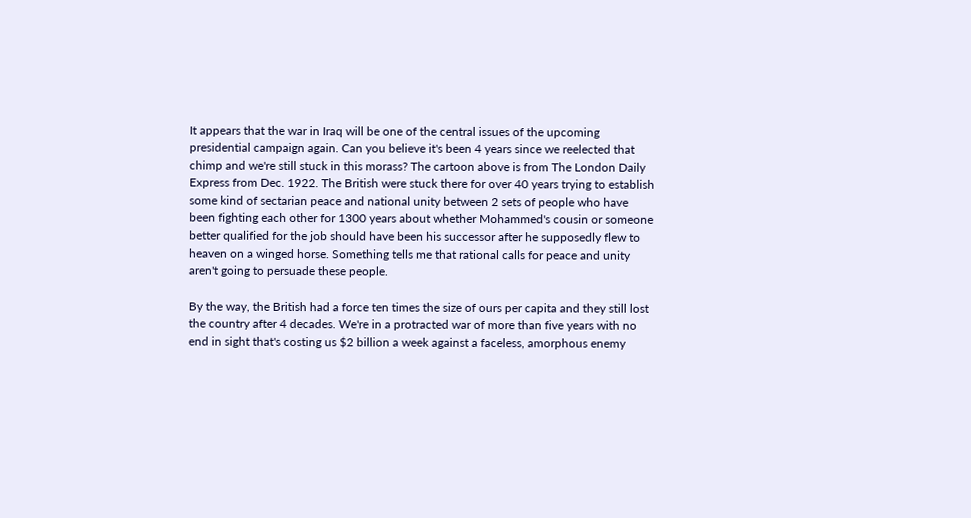It appears that the war in Iraq will be one of the central issues of the upcoming presidential campaign again. Can you believe it's been 4 years since we reelected that chimp and we're still stuck in this morass? The cartoon above is from The London Daily Express from Dec. 1922. The British were stuck there for over 40 years trying to establish some kind of sectarian peace and national unity between 2 sets of people who have been fighting each other for 1300 years about whether Mohammed's cousin or someone better qualified for the job should have been his successor after he supposedly flew to heaven on a winged horse. Something tells me that rational calls for peace and unity aren't going to persuade these people.

By the way, the British had a force ten times the size of ours per capita and they still lost the country after 4 decades. We're in a protracted war of more than five years with no end in sight that's costing us $2 billion a week against a faceless, amorphous enemy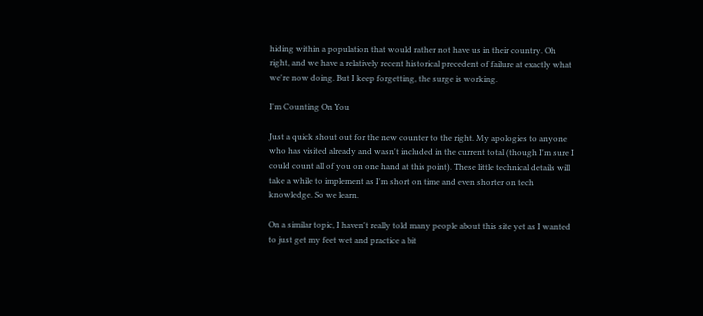hiding within a population that would rather not have us in their country. Oh right, and we have a relatively recent historical precedent of failure at exactly what we're now doing. But I keep forgetting, the surge is working.

I'm Counting On You

Just a quick shout out for the new counter to the right. My apologies to anyone who has visited already and wasn't included in the current total (though I'm sure I could count all of you on one hand at this point). These little technical details will take a while to implement as I'm short on time and even shorter on tech knowledge. So we learn.

On a similar topic, I haven't really told many people about this site yet as I wanted to just get my feet wet and practice a bit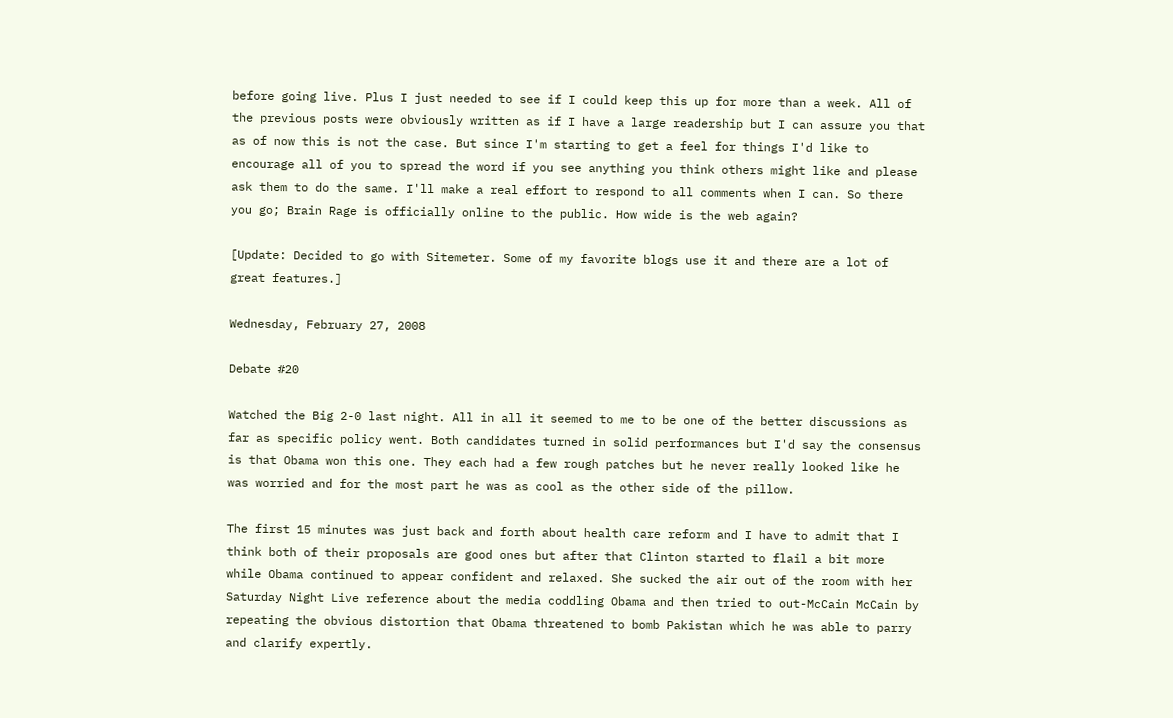before going live. Plus I just needed to see if I could keep this up for more than a week. All of the previous posts were obviously written as if I have a large readership but I can assure you that as of now this is not the case. But since I'm starting to get a feel for things I'd like to encourage all of you to spread the word if you see anything you think others might like and please ask them to do the same. I'll make a real effort to respond to all comments when I can. So there you go; Brain Rage is officially online to the public. How wide is the web again?

[Update: Decided to go with Sitemeter. Some of my favorite blogs use it and there are a lot of great features.]

Wednesday, February 27, 2008

Debate #20

Watched the Big 2-0 last night. All in all it seemed to me to be one of the better discussions as far as specific policy went. Both candidates turned in solid performances but I'd say the consensus is that Obama won this one. They each had a few rough patches but he never really looked like he was worried and for the most part he was as cool as the other side of the pillow.

The first 15 minutes was just back and forth about health care reform and I have to admit that I think both of their proposals are good ones but after that Clinton started to flail a bit more while Obama continued to appear confident and relaxed. She sucked the air out of the room with her Saturday Night Live reference about the media coddling Obama and then tried to out-McCain McCain by repeating the obvious distortion that Obama threatened to bomb Pakistan which he was able to parry and clarify expertly.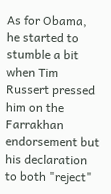As for Obama, he started to stumble a bit when Tim Russert pressed him on the Farrakhan endorsement but his declaration to both "reject"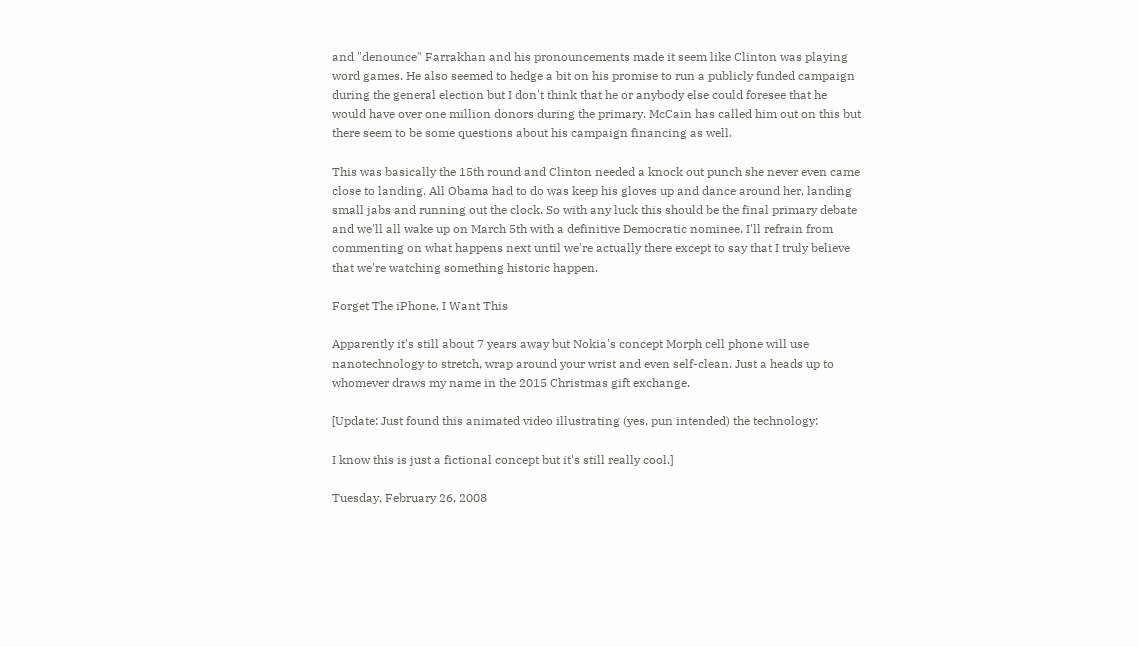and "denounce" Farrakhan and his pronouncements made it seem like Clinton was playing word games. He also seemed to hedge a bit on his promise to run a publicly funded campaign during the general election but I don't think that he or anybody else could foresee that he would have over one million donors during the primary. McCain has called him out on this but there seem to be some questions about his campaign financing as well.

This was basically the 15th round and Clinton needed a knock out punch she never even came close to landing. All Obama had to do was keep his gloves up and dance around her, landing small jabs and running out the clock. So with any luck this should be the final primary debate and we'll all wake up on March 5th with a definitive Democratic nominee. I'll refrain from commenting on what happens next until we're actually there except to say that I truly believe that we're watching something historic happen.

Forget The iPhone, I Want This

Apparently it's still about 7 years away but Nokia's concept Morph cell phone will use nanotechnology to stretch, wrap around your wrist and even self-clean. Just a heads up to whomever draws my name in the 2015 Christmas gift exchange.

[Update: Just found this animated video illustrating (yes, pun intended) the technology:

I know this is just a fictional concept but it's still really cool.]

Tuesday, February 26, 2008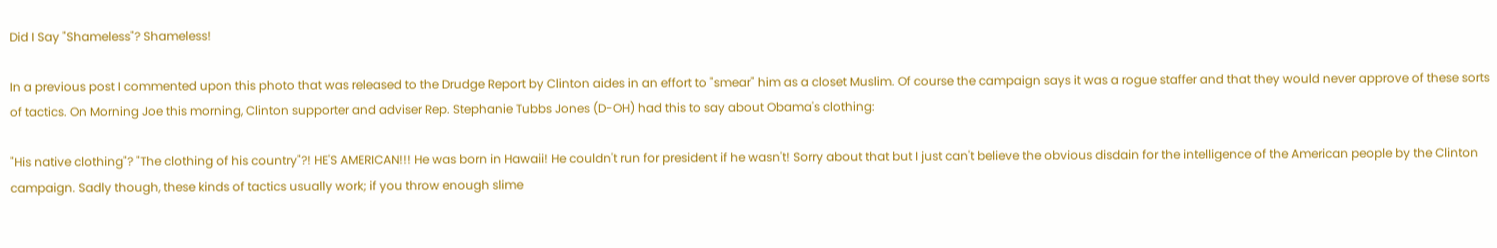Did I Say "Shameless"? Shameless!

In a previous post I commented upon this photo that was released to the Drudge Report by Clinton aides in an effort to "smear" him as a closet Muslim. Of course the campaign says it was a rogue staffer and that they would never approve of these sorts of tactics. On Morning Joe this morning, Clinton supporter and adviser Rep. Stephanie Tubbs Jones (D-OH) had this to say about Obama's clothing:

"His native clothing"? "The clothing of his country"?! HE'S AMERICAN!!! He was born in Hawaii! He couldn't run for president if he wasn't! Sorry about that but I just can't believe the obvious disdain for the intelligence of the American people by the Clinton campaign. Sadly though, these kinds of tactics usually work; if you throw enough slime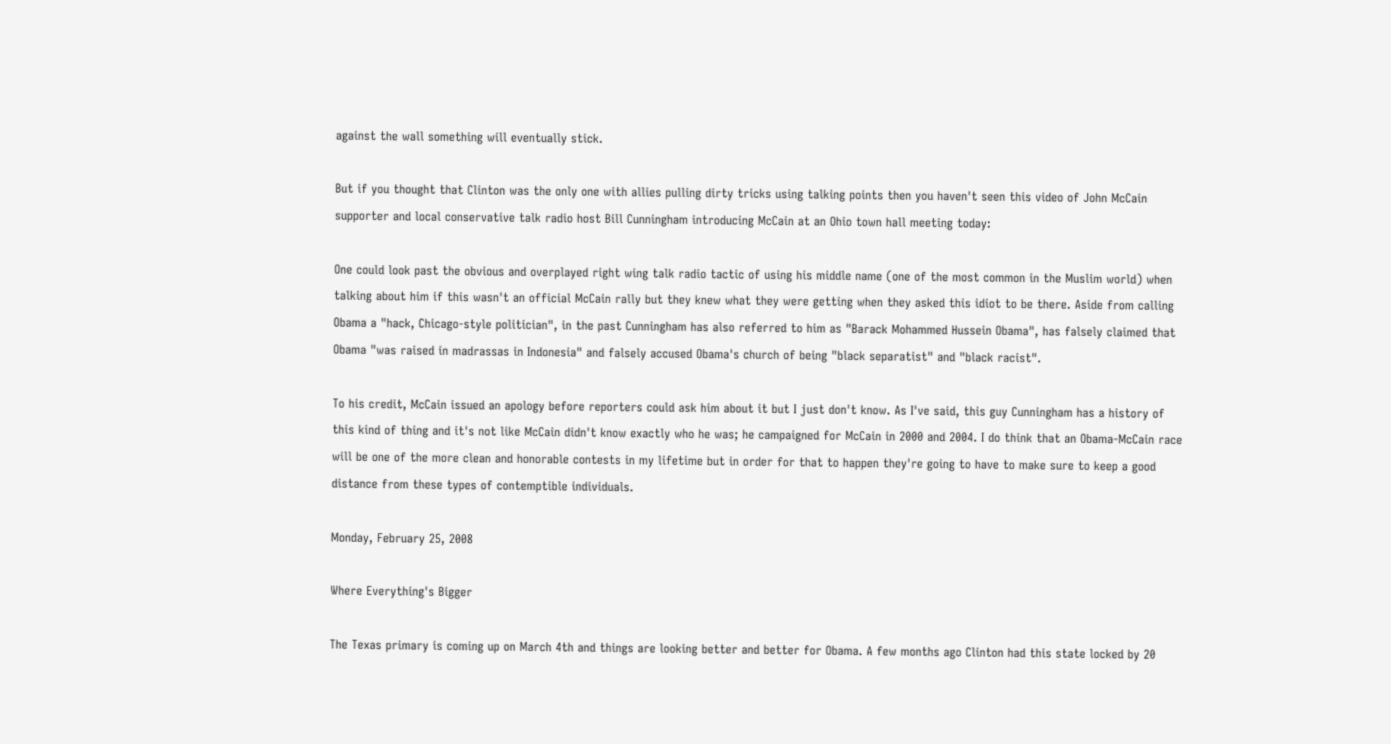against the wall something will eventually stick.

But if you thought that Clinton was the only one with allies pulling dirty tricks using talking points then you haven't seen this video of John McCain supporter and local conservative talk radio host Bill Cunningham introducing McCain at an Ohio town hall meeting today:

One could look past the obvious and overplayed right wing talk radio tactic of using his middle name (one of the most common in the Muslim world) when talking about him if this wasn't an official McCain rally but they knew what they were getting when they asked this idiot to be there. Aside from calling Obama a "hack, Chicago-style politician", in the past Cunningham has also referred to him as "Barack Mohammed Hussein Obama", has falsely claimed that Obama "was raised in madrassas in Indonesia" and falsely accused Obama's church of being "black separatist" and "black racist".

To his credit, McCain issued an apology before reporters could ask him about it but I just don't know. As I've said, this guy Cunningham has a history of this kind of thing and it's not like McCain didn't know exactly who he was; he campaigned for McCain in 2000 and 2004. I do think that an Obama-McCain race will be one of the more clean and honorable contests in my lifetime but in order for that to happen they're going to have to make sure to keep a good distance from these types of contemptible individuals.

Monday, February 25, 2008

Where Everything's Bigger

The Texas primary is coming up on March 4th and things are looking better and better for Obama. A few months ago Clinton had this state locked by 20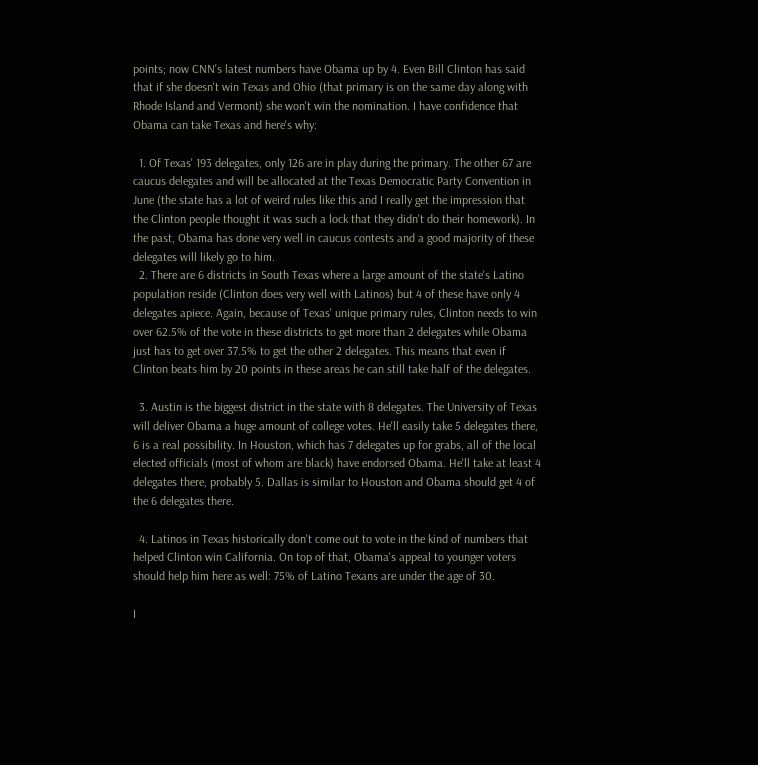points; now CNN's latest numbers have Obama up by 4. Even Bill Clinton has said that if she doesn't win Texas and Ohio (that primary is on the same day along with Rhode Island and Vermont) she won't win the nomination. I have confidence that Obama can take Texas and here's why:

  1. Of Texas' 193 delegates, only 126 are in play during the primary. The other 67 are caucus delegates and will be allocated at the Texas Democratic Party Convention in June (the state has a lot of weird rules like this and I really get the impression that the Clinton people thought it was such a lock that they didn't do their homework). In the past, Obama has done very well in caucus contests and a good majority of these delegates will likely go to him.
  2. There are 6 districts in South Texas where a large amount of the state's Latino population reside (Clinton does very well with Latinos) but 4 of these have only 4 delegates apiece. Again, because of Texas' unique primary rules, Clinton needs to win over 62.5% of the vote in these districts to get more than 2 delegates while Obama just has to get over 37.5% to get the other 2 delegates. This means that even if Clinton beats him by 20 points in these areas he can still take half of the delegates.

  3. Austin is the biggest district in the state with 8 delegates. The University of Texas will deliver Obama a huge amount of college votes. He'll easily take 5 delegates there, 6 is a real possibility. In Houston, which has 7 delegates up for grabs, all of the local elected officials (most of whom are black) have endorsed Obama. He'll take at least 4 delegates there, probably 5. Dallas is similar to Houston and Obama should get 4 of the 6 delegates there.

  4. Latinos in Texas historically don't come out to vote in the kind of numbers that helped Clinton win California. On top of that, Obama's appeal to younger voters should help him here as well: 75% of Latino Texans are under the age of 30.

I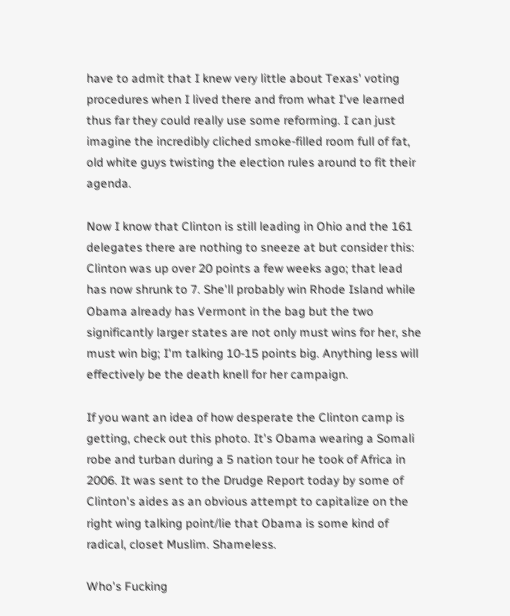have to admit that I knew very little about Texas' voting procedures when I lived there and from what I've learned thus far they could really use some reforming. I can just imagine the incredibly cliched smoke-filled room full of fat, old white guys twisting the election rules around to fit their agenda.

Now I know that Clinton is still leading in Ohio and the 161 delegates there are nothing to sneeze at but consider this: Clinton was up over 20 points a few weeks ago; that lead has now shrunk to 7. She'll probably win Rhode Island while Obama already has Vermont in the bag but the two significantly larger states are not only must wins for her, she must win big; I'm talking 10-15 points big. Anything less will effectively be the death knell for her campaign.

If you want an idea of how desperate the Clinton camp is getting, check out this photo. It's Obama wearing a Somali robe and turban during a 5 nation tour he took of Africa in 2006. It was sent to the Drudge Report today by some of Clinton's aides as an obvious attempt to capitalize on the right wing talking point/lie that Obama is some kind of radical, closet Muslim. Shameless.

Who's Fucking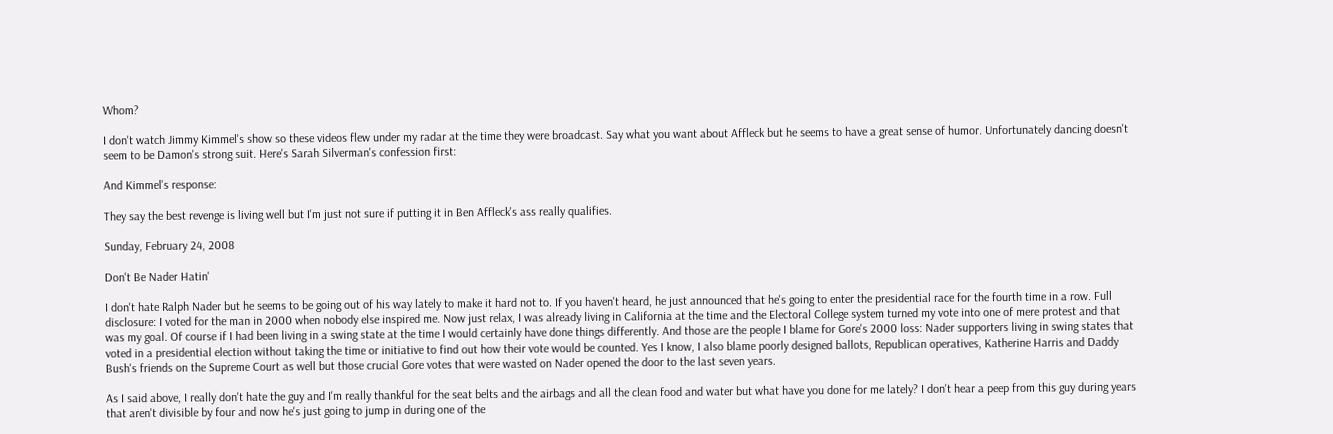Whom?

I don't watch Jimmy Kimmel's show so these videos flew under my radar at the time they were broadcast. Say what you want about Affleck but he seems to have a great sense of humor. Unfortunately dancing doesn't seem to be Damon's strong suit. Here's Sarah Silverman's confession first:

And Kimmel's response:

They say the best revenge is living well but I'm just not sure if putting it in Ben Affleck's ass really qualifies.

Sunday, February 24, 2008

Don't Be Nader Hatin'

I don't hate Ralph Nader but he seems to be going out of his way lately to make it hard not to. If you haven't heard, he just announced that he's going to enter the presidential race for the fourth time in a row. Full disclosure: I voted for the man in 2000 when nobody else inspired me. Now just relax, I was already living in California at the time and the Electoral College system turned my vote into one of mere protest and that was my goal. Of course if I had been living in a swing state at the time I would certainly have done things differently. And those are the people I blame for Gore's 2000 loss: Nader supporters living in swing states that voted in a presidential election without taking the time or initiative to find out how their vote would be counted. Yes I know, I also blame poorly designed ballots, Republican operatives, Katherine Harris and Daddy Bush's friends on the Supreme Court as well but those crucial Gore votes that were wasted on Nader opened the door to the last seven years.

As I said above, I really don't hate the guy and I'm really thankful for the seat belts and the airbags and all the clean food and water but what have you done for me lately? I don't hear a peep from this guy during years that aren't divisible by four and now he's just going to jump in during one of the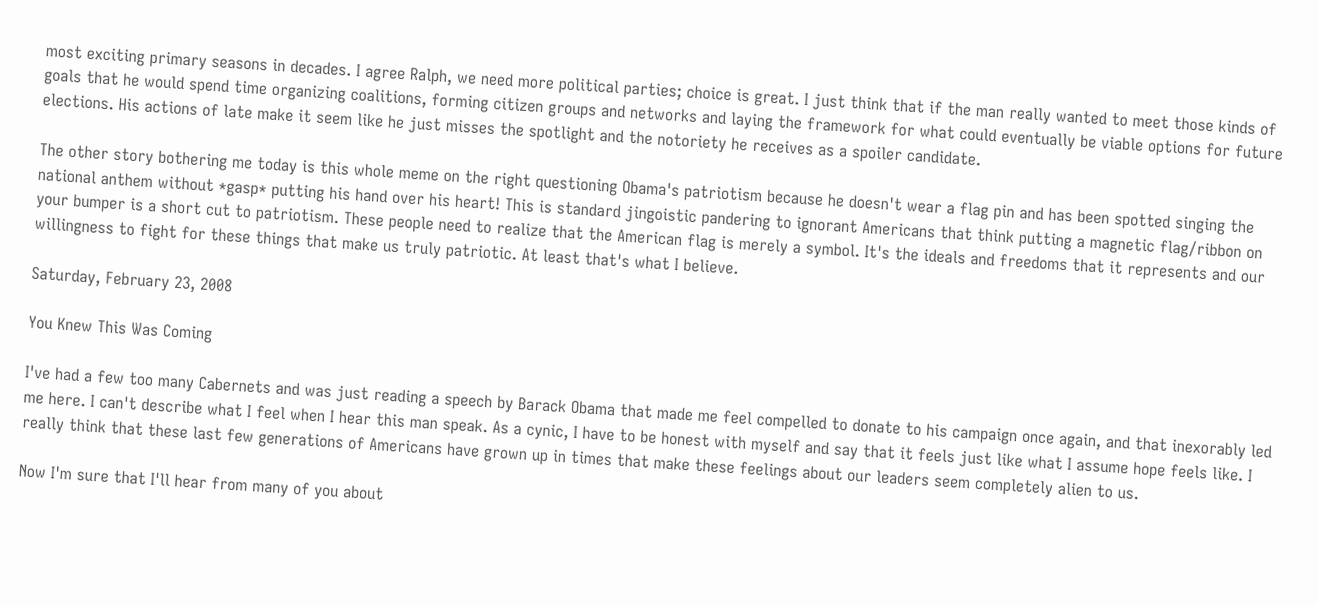most exciting primary seasons in decades. I agree Ralph, we need more political parties; choice is great. I just think that if the man really wanted to meet those kinds of goals that he would spend time organizing coalitions, forming citizen groups and networks and laying the framework for what could eventually be viable options for future elections. His actions of late make it seem like he just misses the spotlight and the notoriety he receives as a spoiler candidate.

The other story bothering me today is this whole meme on the right questioning Obama's patriotism because he doesn't wear a flag pin and has been spotted singing the national anthem without *gasp* putting his hand over his heart! This is standard jingoistic pandering to ignorant Americans that think putting a magnetic flag/ribbon on your bumper is a short cut to patriotism. These people need to realize that the American flag is merely a symbol. It's the ideals and freedoms that it represents and our willingness to fight for these things that make us truly patriotic. At least that's what I believe.

Saturday, February 23, 2008

You Knew This Was Coming

I've had a few too many Cabernets and was just reading a speech by Barack Obama that made me feel compelled to donate to his campaign once again, and that inexorably led me here. I can't describe what I feel when I hear this man speak. As a cynic, I have to be honest with myself and say that it feels just like what I assume hope feels like. I really think that these last few generations of Americans have grown up in times that make these feelings about our leaders seem completely alien to us.

Now I'm sure that I'll hear from many of you about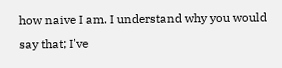how naive I am. I understand why you would say that; I've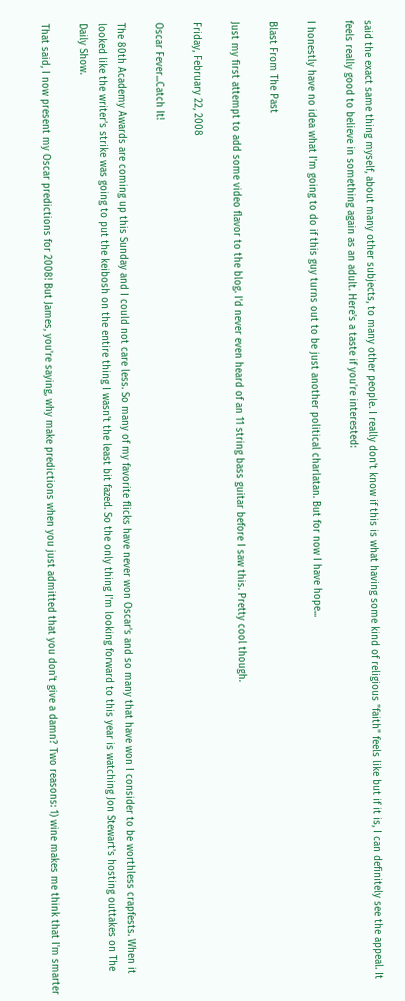said the exact same thing myself, about many other subjects, to many other people. I really don't know if this is what having some kind of religious "faith" feels like but if it is, I can definitely see the appeal. It feels really good to believe in something again as an adult. Here's a taste if you're interested:

I honestly have no idea what I'm going to do if this guy turns out to be just another political charlatan. But for now I have hope...

Blast From The Past

Just my first attempt to add some video flavor to the blog. I'd never even heard of an 11 string bass guitar before I saw this. Pretty cool though.

Friday, February 22, 2008

Oscar Fever...Catch It!

The 80th Academy Awards are coming up this Sunday and I could not care less. So many of my favorite flicks have never won Oscar's and so many that have won I consider to be worthless crapfests. When it looked like the writer's strike was going to put the keibosh on the entire thing I wasn't the least bit fazed. So the only thing I'm looking forward to this year is watching Jon Stewart's hosting outtakes on The Daily Show.

That said, I now present my Oscar predictions for 2008! But James, you're saying, why make predictions when you just admitted that you don't give a damn? Two reasons: 1) wine makes me think that I'm smarter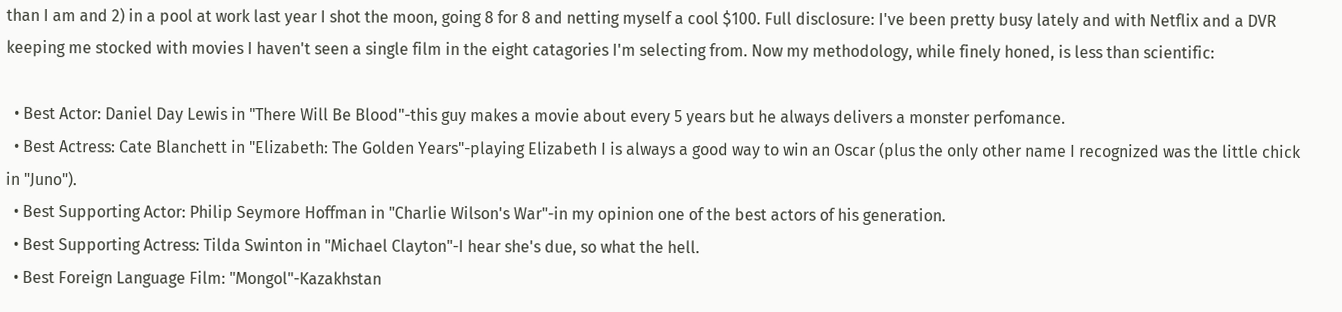than I am and 2) in a pool at work last year I shot the moon, going 8 for 8 and netting myself a cool $100. Full disclosure: I've been pretty busy lately and with Netflix and a DVR keeping me stocked with movies I haven't seen a single film in the eight catagories I'm selecting from. Now my methodology, while finely honed, is less than scientific:

  • Best Actor: Daniel Day Lewis in "There Will Be Blood"-this guy makes a movie about every 5 years but he always delivers a monster perfomance.
  • Best Actress: Cate Blanchett in "Elizabeth: The Golden Years"-playing Elizabeth I is always a good way to win an Oscar (plus the only other name I recognized was the little chick in "Juno").
  • Best Supporting Actor: Philip Seymore Hoffman in "Charlie Wilson's War"-in my opinion one of the best actors of his generation.
  • Best Supporting Actress: Tilda Swinton in "Michael Clayton"-I hear she's due, so what the hell.
  • Best Foreign Language Film: "Mongol"-Kazakhstan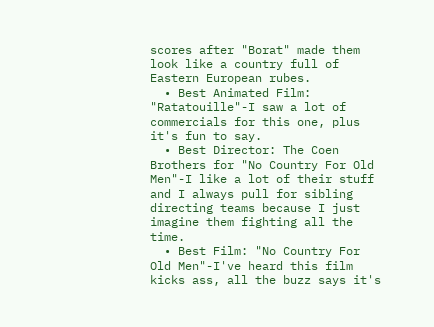scores after "Borat" made them look like a country full of Eastern European rubes.
  • Best Animated Film: "Ratatouille"-I saw a lot of commercials for this one, plus it's fun to say.
  • Best Director: The Coen Brothers for "No Country For Old Men"-I like a lot of their stuff and I always pull for sibling directing teams because I just imagine them fighting all the time.
  • Best Film: "No Country For Old Men"-I've heard this film kicks ass, all the buzz says it's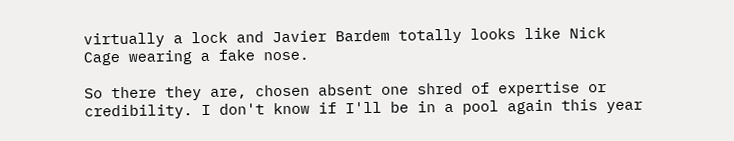virtually a lock and Javier Bardem totally looks like Nick Cage wearing a fake nose.

So there they are, chosen absent one shred of expertise or credibility. I don't know if I'll be in a pool again this year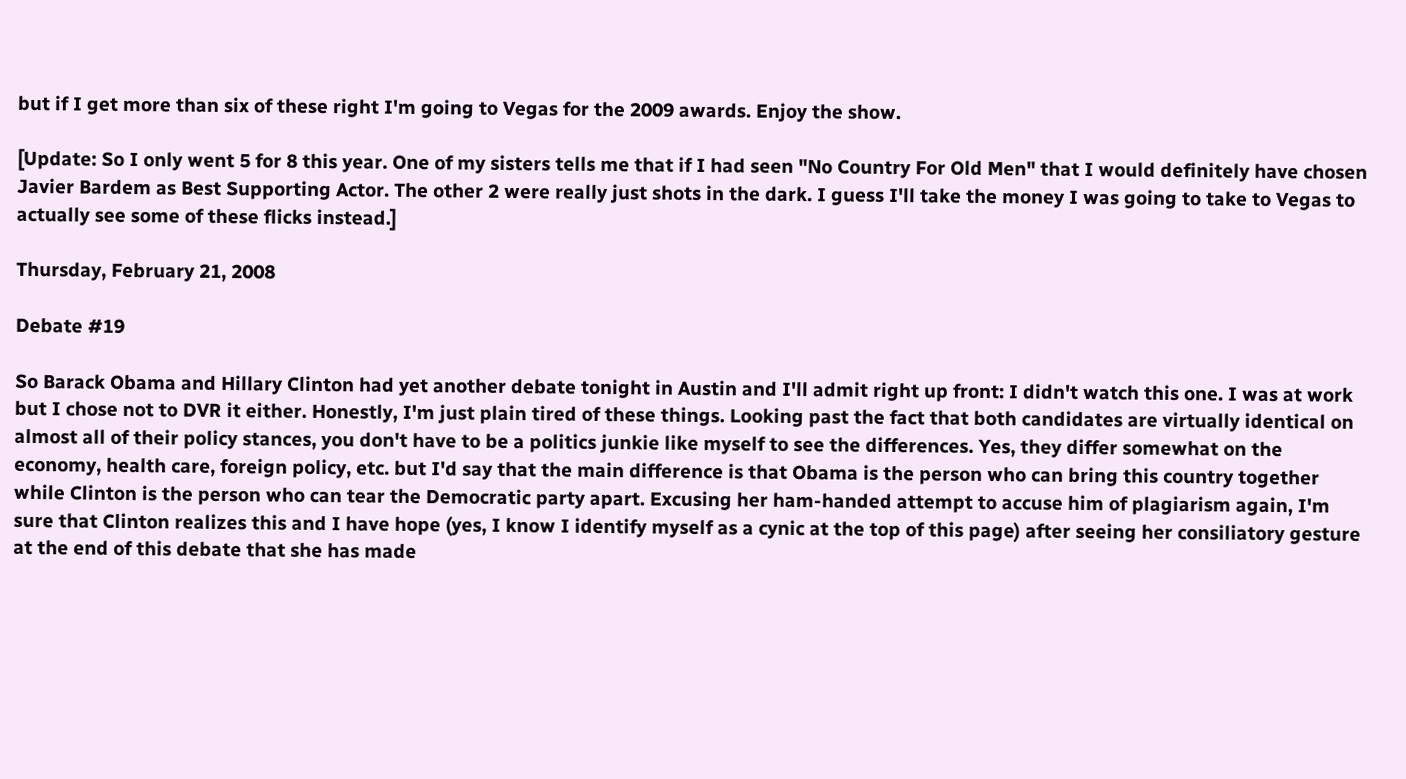but if I get more than six of these right I'm going to Vegas for the 2009 awards. Enjoy the show.

[Update: So I only went 5 for 8 this year. One of my sisters tells me that if I had seen "No Country For Old Men" that I would definitely have chosen Javier Bardem as Best Supporting Actor. The other 2 were really just shots in the dark. I guess I'll take the money I was going to take to Vegas to actually see some of these flicks instead.]

Thursday, February 21, 2008

Debate #19

So Barack Obama and Hillary Clinton had yet another debate tonight in Austin and I'll admit right up front: I didn't watch this one. I was at work but I chose not to DVR it either. Honestly, I'm just plain tired of these things. Looking past the fact that both candidates are virtually identical on almost all of their policy stances, you don't have to be a politics junkie like myself to see the differences. Yes, they differ somewhat on the economy, health care, foreign policy, etc. but I'd say that the main difference is that Obama is the person who can bring this country together while Clinton is the person who can tear the Democratic party apart. Excusing her ham-handed attempt to accuse him of plagiarism again, I'm sure that Clinton realizes this and I have hope (yes, I know I identify myself as a cynic at the top of this page) after seeing her consiliatory gesture at the end of this debate that she has made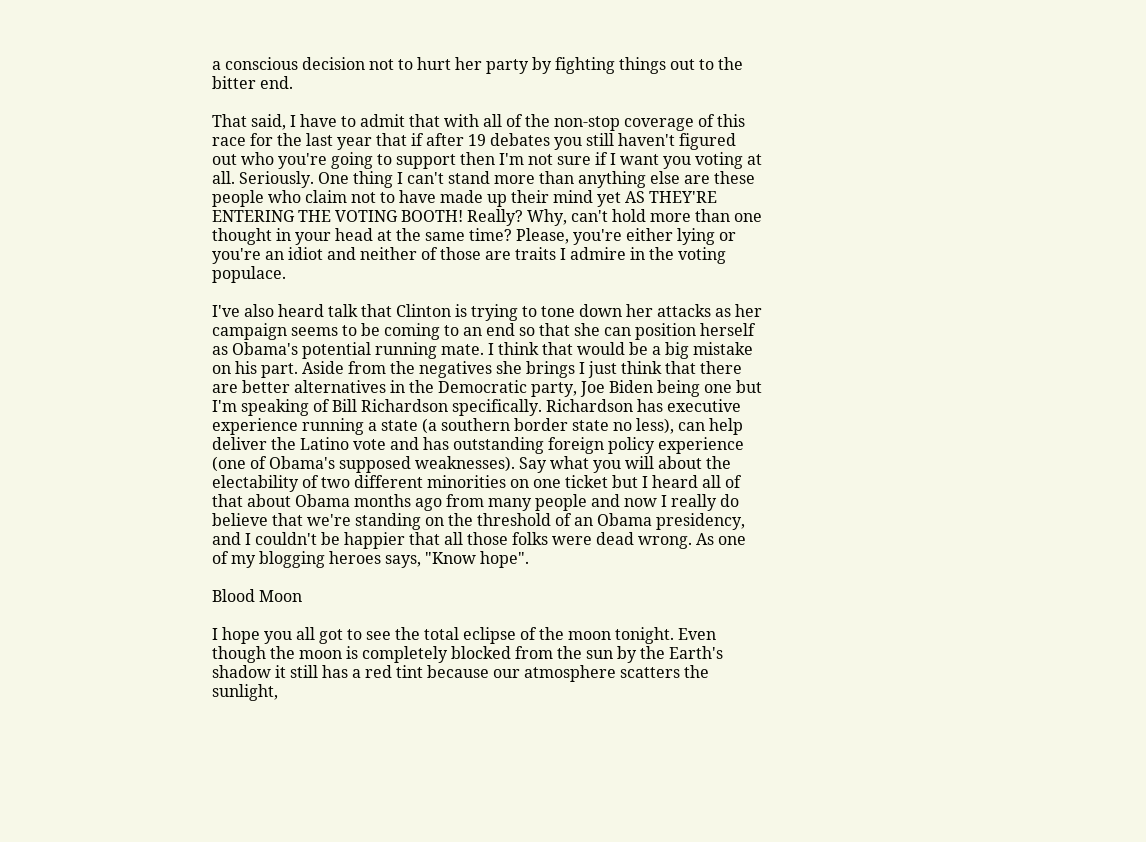a conscious decision not to hurt her party by fighting things out to the bitter end.

That said, I have to admit that with all of the non-stop coverage of this race for the last year that if after 19 debates you still haven't figured out who you're going to support then I'm not sure if I want you voting at all. Seriously. One thing I can't stand more than anything else are these people who claim not to have made up their mind yet AS THEY'RE ENTERING THE VOTING BOOTH! Really? Why, can't hold more than one thought in your head at the same time? Please, you're either lying or you're an idiot and neither of those are traits I admire in the voting populace.

I've also heard talk that Clinton is trying to tone down her attacks as her campaign seems to be coming to an end so that she can position herself as Obama's potential running mate. I think that would be a big mistake on his part. Aside from the negatives she brings I just think that there are better alternatives in the Democratic party, Joe Biden being one but I'm speaking of Bill Richardson specifically. Richardson has executive experience running a state (a southern border state no less), can help deliver the Latino vote and has outstanding foreign policy experience (one of Obama's supposed weaknesses). Say what you will about the electability of two different minorities on one ticket but I heard all of that about Obama months ago from many people and now I really do believe that we're standing on the threshold of an Obama presidency, and I couldn't be happier that all those folks were dead wrong. As one of my blogging heroes says, "Know hope".

Blood Moon

I hope you all got to see the total eclipse of the moon tonight. Even though the moon is completely blocked from the sun by the Earth's shadow it still has a red tint because our atmosphere scatters the sunlight,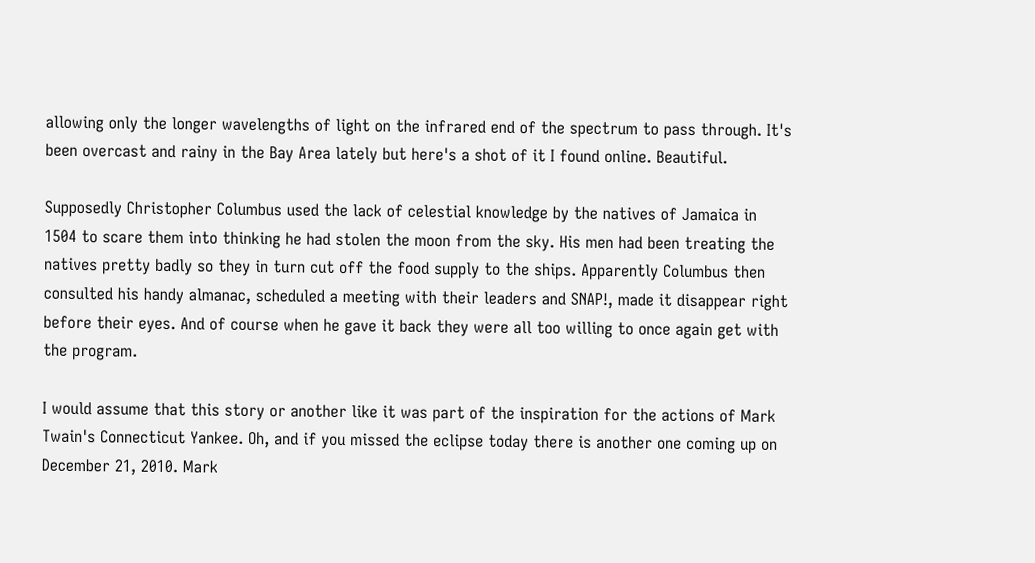allowing only the longer wavelengths of light on the infrared end of the spectrum to pass through. It's been overcast and rainy in the Bay Area lately but here's a shot of it I found online. Beautiful.

Supposedly Christopher Columbus used the lack of celestial knowledge by the natives of Jamaica in 1504 to scare them into thinking he had stolen the moon from the sky. His men had been treating the natives pretty badly so they in turn cut off the food supply to the ships. Apparently Columbus then consulted his handy almanac, scheduled a meeting with their leaders and SNAP!, made it disappear right before their eyes. And of course when he gave it back they were all too willing to once again get with the program.

I would assume that this story or another like it was part of the inspiration for the actions of Mark Twain's Connecticut Yankee. Oh, and if you missed the eclipse today there is another one coming up on December 21, 2010. Mark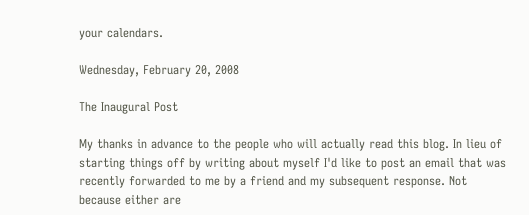your calendars.

Wednesday, February 20, 2008

The Inaugural Post

My thanks in advance to the people who will actually read this blog. In lieu of starting things off by writing about myself I'd like to post an email that was recently forwarded to me by a friend and my subsequent response. Not because either are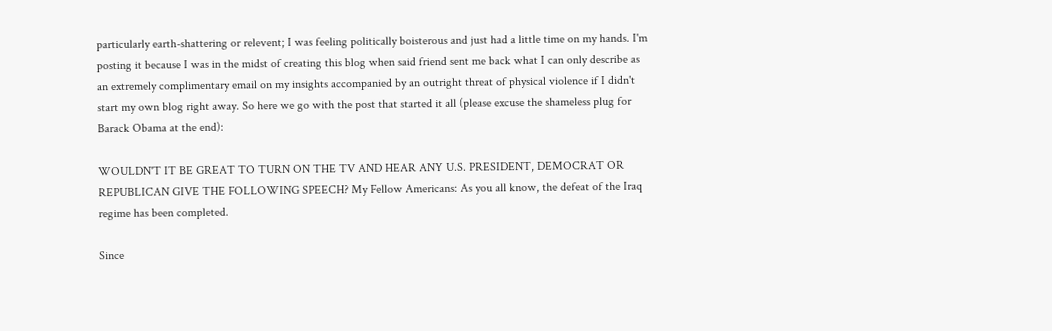particularly earth-shattering or relevent; I was feeling politically boisterous and just had a little time on my hands. I'm posting it because I was in the midst of creating this blog when said friend sent me back what I can only describe as an extremely complimentary email on my insights accompanied by an outright threat of physical violence if I didn't start my own blog right away. So here we go with the post that started it all (please excuse the shameless plug for Barack Obama at the end):

WOULDN'T IT BE GREAT TO TURN ON THE TV AND HEAR ANY U.S. PRESIDENT, DEMOCRAT OR REPUBLICAN GIVE THE FOLLOWING SPEECH? My Fellow Americans: As you all know, the defeat of the Iraq regime has been completed.

Since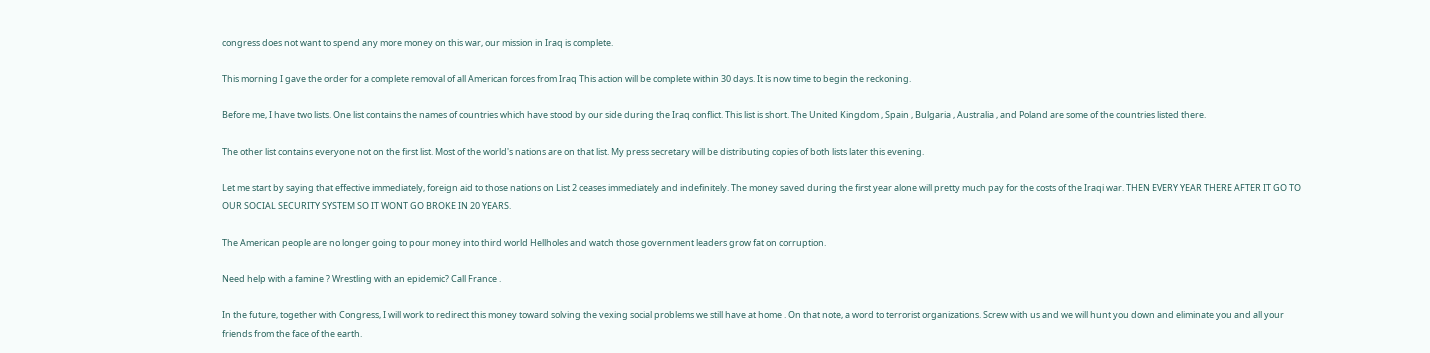congress does not want to spend any more money on this war, our mission in Iraq is complete.

This morning I gave the order for a complete removal of all American forces from Iraq This action will be complete within 30 days. It is now time to begin the reckoning.

Before me, I have two lists. One list contains the names of countries which have stood by our side during the Iraq conflict. This list is short. The United Kingdom , Spain , Bulgaria , Australia , and Poland are some of the countries listed there.

The other list contains everyone not on the first list. Most of the world's nations are on that list. My press secretary will be distributing copies of both lists later this evening.

Let me start by saying that effective immediately, foreign aid to those nations on List 2 ceases immediately and indefinitely. The money saved during the first year alone will pretty much pay for the costs of the Iraqi war. THEN EVERY YEAR THERE AFTER IT GO TO OUR SOCIAL SECURITY SYSTEM SO IT WONT GO BROKE IN 20 YEARS.

The American people are no longer going to pour money into third world Hellholes and watch those government leaders grow fat on corruption.

Need help with a famine ? Wrestling with an epidemic? Call France .

In the future, together with Congress, I will work to redirect this money toward solving the vexing social problems we still have at home . On that note, a word to terrorist organizations. Screw with us and we will hunt you down and eliminate you and all your friends from the face of the earth.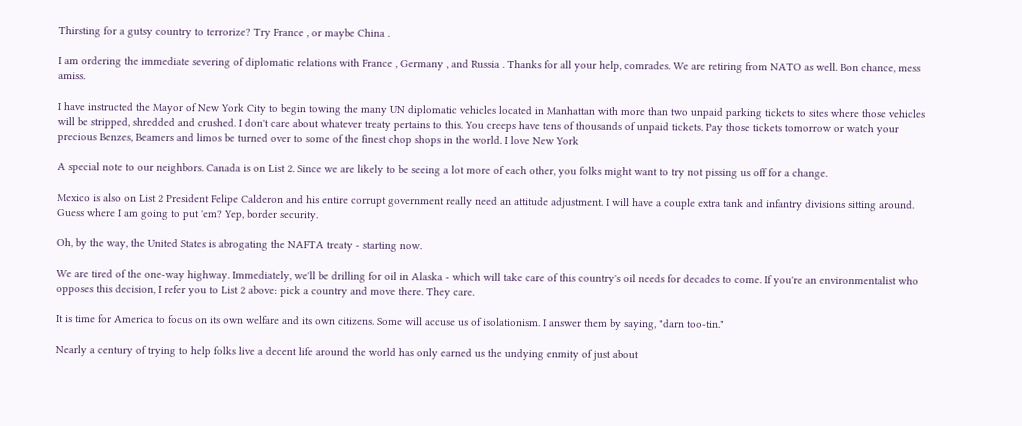Thirsting for a gutsy country to terrorize? Try France , or maybe China .

I am ordering the immediate severing of diplomatic relations with France , Germany , and Russia . Thanks for all your help, comrades. We are retiring from NATO as well. Bon chance, mess amiss.

I have instructed the Mayor of New York City to begin towing the many UN diplomatic vehicles located in Manhattan with more than two unpaid parking tickets to sites where those vehicles will be stripped, shredded and crushed. I don't care about whatever treaty pertains to this. You creeps have tens of thousands of unpaid tickets. Pay those tickets tomorrow or watch your precious Benzes, Beamers and limos be turned over to some of the finest chop shops in the world. I love New York

A special note to our neighbors. Canada is on List 2. Since we are likely to be seeing a lot more of each other, you folks might want to try not pissing us off for a change.

Mexico is also on List 2 President Felipe Calderon and his entire corrupt government really need an attitude adjustment. I will have a couple extra tank and infantry divisions sitting around. Guess where I am going to put 'em? Yep, border security.

Oh, by the way, the United States is abrogating the NAFTA treaty - starting now.

We are tired of the one-way highway. Immediately, we'll be drilling for oil in Alaska - which will take care of this country's oil needs for decades to come. If you're an environmentalist who opposes this decision, I refer you to List 2 above: pick a country and move there. They care.

It is time for America to focus on its own welfare and its own citizens. Some will accuse us of isolationism. I answer them by saying, "darn too-tin."

Nearly a century of trying to help folks live a decent life around the world has only earned us the undying enmity of just about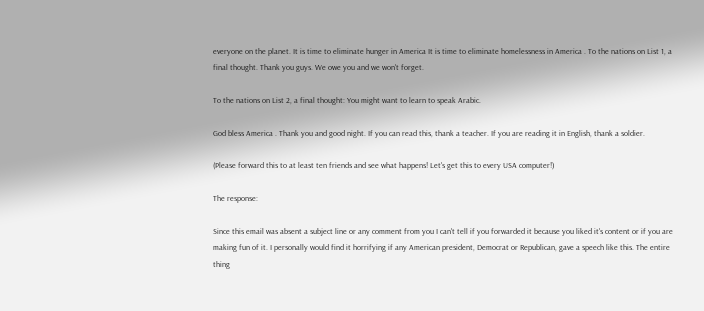everyone on the planet. It is time to eliminate hunger in America It is time to eliminate homelessness in America . To the nations on List 1, a final thought. Thank you guys. We owe you and we won't forget.

To the nations on List 2, a final thought: You might want to learn to speak Arabic.

God bless America . Thank you and good night. If you can read this, thank a teacher. If you are reading it in English, thank a soldier.

(Please forward this to at least ten friends and see what happens! Let's get this to every USA computer!)

The response:

Since this email was absent a subject line or any comment from you I can't tell if you forwarded it because you liked it's content or if you are making fun of it. I personally would find it horrifying if any American president, Democrat or Republican, gave a speech like this. The entire thing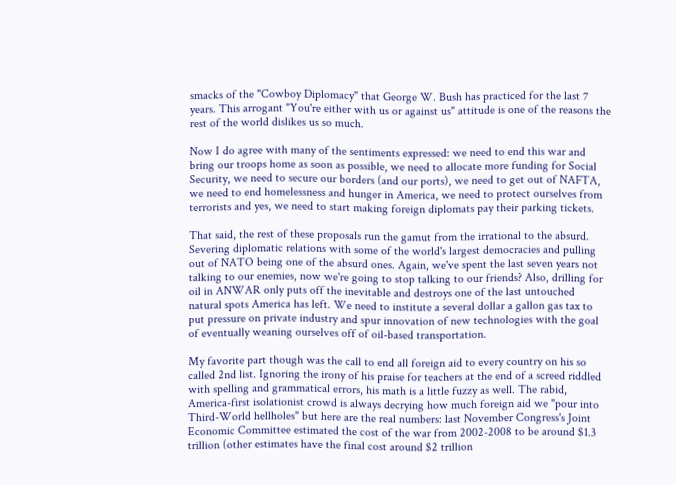smacks of the "Cowboy Diplomacy" that George W. Bush has practiced for the last 7 years. This arrogant "You're either with us or against us" attitude is one of the reasons the rest of the world dislikes us so much.

Now I do agree with many of the sentiments expressed: we need to end this war and bring our troops home as soon as possible, we need to allocate more funding for Social Security, we need to secure our borders (and our ports), we need to get out of NAFTA, we need to end homelessness and hunger in America, we need to protect ourselves from terrorists and yes, we need to start making foreign diplomats pay their parking tickets.

That said, the rest of these proposals run the gamut from the irrational to the absurd. Severing diplomatic relations with some of the world's largest democracies and pulling out of NATO being one of the absurd ones. Again, we've spent the last seven years not talking to our enemies, now we're going to stop talking to our friends? Also, drilling for oil in ANWAR only puts off the inevitable and destroys one of the last untouched natural spots America has left. We need to institute a several dollar a gallon gas tax to put pressure on private industry and spur innovation of new technologies with the goal of eventually weaning ourselves off of oil-based transportation.

My favorite part though was the call to end all foreign aid to every country on his so called 2nd list. Ignoring the irony of his praise for teachers at the end of a screed riddled with spelling and grammatical errors, his math is a little fuzzy as well. The rabid, America-first isolationist crowd is always decrying how much foreign aid we "pour into Third-World hellholes" but here are the real numbers: last November Congress's Joint Economic Committee estimated the cost of the war from 2002-2008 to be around $1.3 trillion (other estimates have the final cost around $2 trillion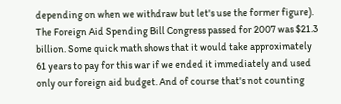depending on when we withdraw but let's use the former figure). The Foreign Aid Spending Bill Congress passed for 2007 was $21.3 billion. Some quick math shows that it would take approximately 61 years to pay for this war if we ended it immediately and used only our foreign aid budget. And of course that's not counting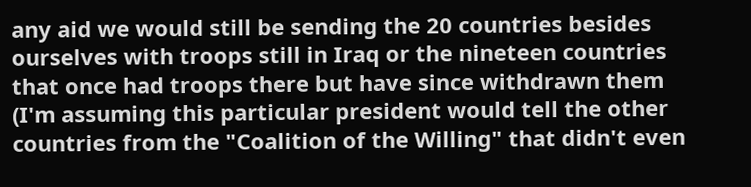any aid we would still be sending the 20 countries besides ourselves with troops still in Iraq or the nineteen countries that once had troops there but have since withdrawn them (I'm assuming this particular president would tell the other countries from the "Coalition of the Willing" that didn't even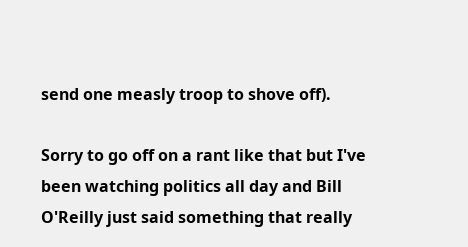send one measly troop to shove off).

Sorry to go off on a rant like that but I've been watching politics all day and Bill O'Reilly just said something that really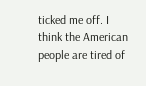ticked me off. I think the American people are tired of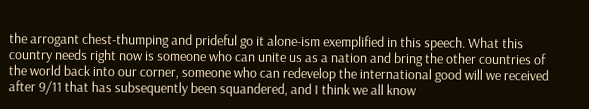the arrogant chest-thumping and prideful go it alone-ism exemplified in this speech. What this country needs right now is someone who can unite us as a nation and bring the other countries of the world back into our corner, someone who can redevelop the international good will we received after 9/11 that has subsequently been squandered, and I think we all know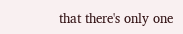that there's only one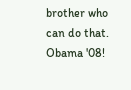brother who can do that. Obama '08!